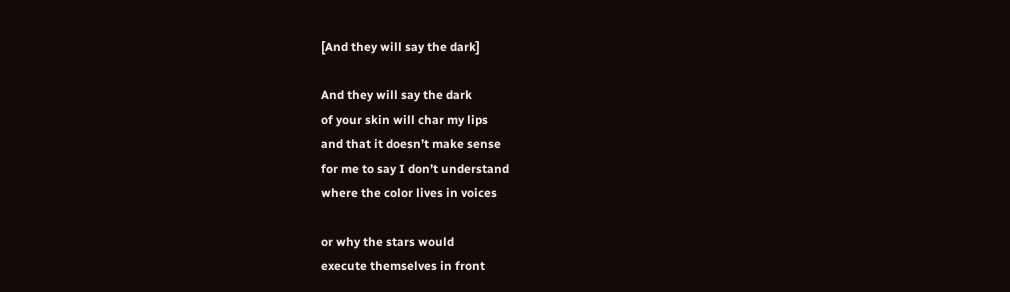[And they will say the dark]

And they will say the dark
of your skin will char my lips
and that it doesn’t make sense
for me to say I don’t understand
where the color lives in voices

or why the stars would
execute themselves in front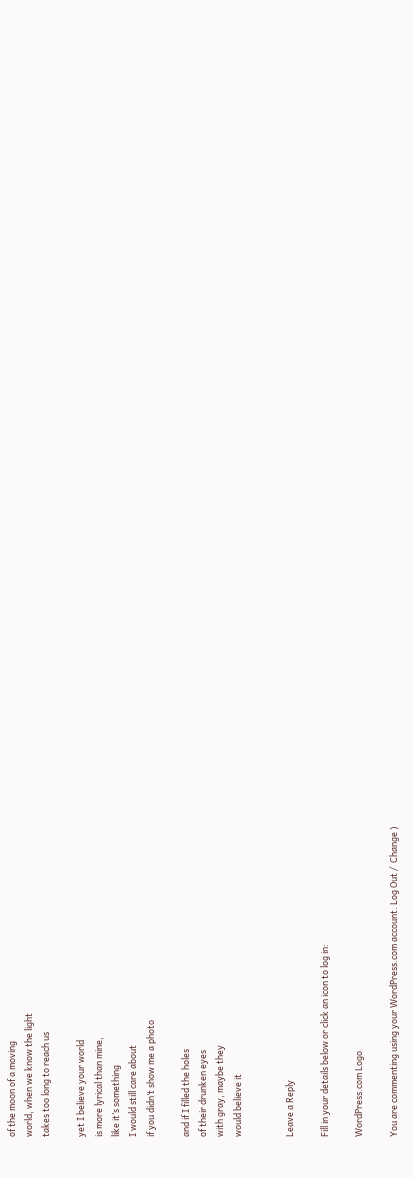of the moon of a moving
world, when we know the light
takes too long to reach us

yet I believe your world
is more lyrical than mine,
like it’s something
I would still care about
if you didn’t show me a photo

and if I filled the holes
of their drunken eyes
with gray, maybe they
would believe it


Leave a Reply

Fill in your details below or click an icon to log in:

WordPress.com Logo

You are commenting using your WordPress.com account. Log Out /  Change )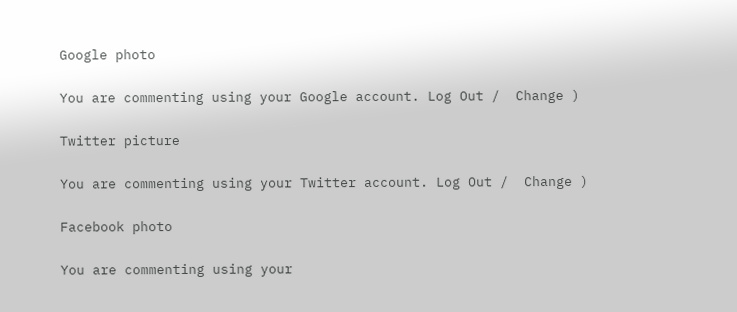Google photo

You are commenting using your Google account. Log Out /  Change )

Twitter picture

You are commenting using your Twitter account. Log Out /  Change )

Facebook photo

You are commenting using your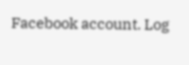Facebook account. Log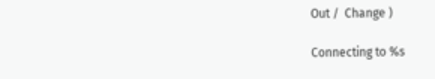Out /  Change )

Connecting to %s